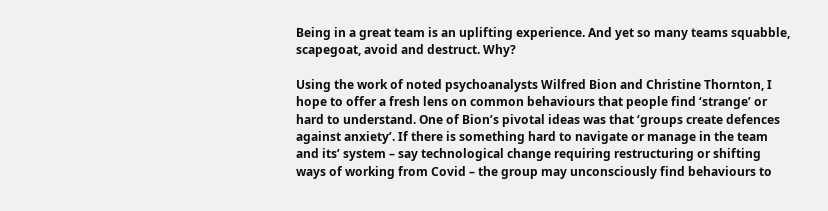Being in a great team is an uplifting experience. And yet so many teams squabble, scapegoat, avoid and destruct. Why?

Using the work of noted psychoanalysts Wilfred Bion and Christine Thornton, I hope to offer a fresh lens on common behaviours that people find ‘strange’ or hard to understand. One of Bion’s pivotal ideas was that ‘groups create defences against anxiety’. If there is something hard to navigate or manage in the team and its’ system – say technological change requiring restructuring or shifting ways of working from Covid – the group may unconsciously find behaviours to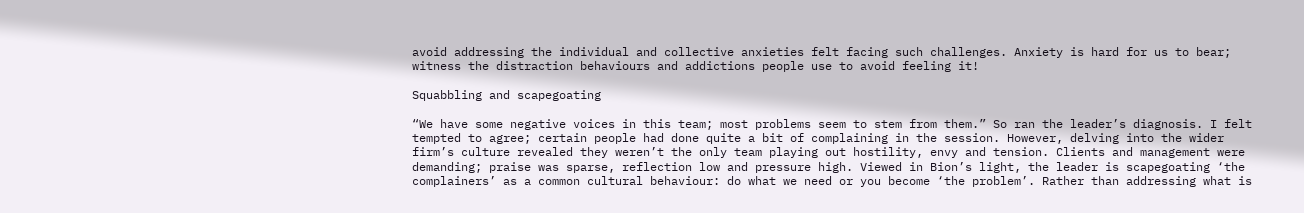avoid addressing the individual and collective anxieties felt facing such challenges. Anxiety is hard for us to bear; witness the distraction behaviours and addictions people use to avoid feeling it!

Squabbling and scapegoating

“We have some negative voices in this team; most problems seem to stem from them.” So ran the leader’s diagnosis. I felt tempted to agree; certain people had done quite a bit of complaining in the session. However, delving into the wider firm’s culture revealed they weren’t the only team playing out hostility, envy and tension. Clients and management were demanding; praise was sparse, reflection low and pressure high. Viewed in Bion’s light, the leader is scapegoating ‘the complainers’ as a common cultural behaviour: do what we need or you become ‘the problem’. Rather than addressing what is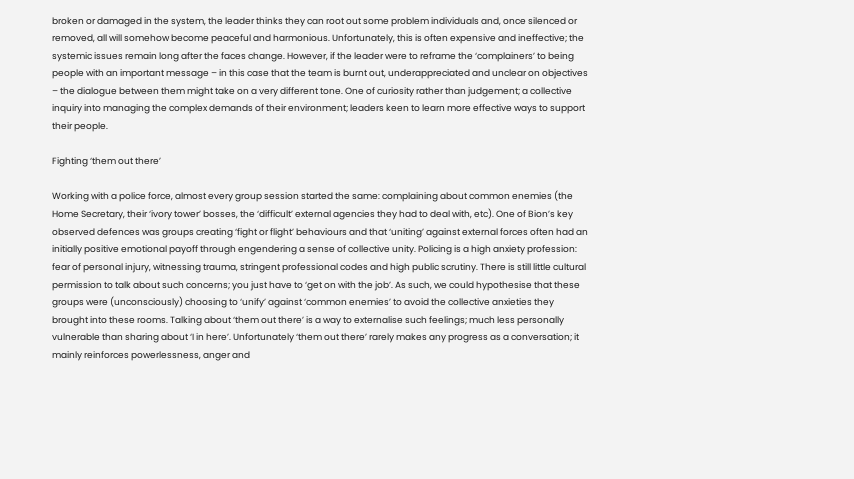broken or damaged in the system, the leader thinks they can root out some problem individuals and, once silenced or removed, all will somehow become peaceful and harmonious. Unfortunately, this is often expensive and ineffective; the systemic issues remain long after the faces change. However, if the leader were to reframe the ‘complainers’ to being people with an important message – in this case that the team is burnt out, underappreciated and unclear on objectives – the dialogue between them might take on a very different tone. One of curiosity rather than judgement; a collective inquiry into managing the complex demands of their environment; leaders keen to learn more effective ways to support their people.

Fighting ‘them out there’

Working with a police force, almost every group session started the same: complaining about common enemies (the Home Secretary, their ‘ivory tower’ bosses, the ‘difficult’ external agencies they had to deal with, etc). One of Bion’s key observed defences was groups creating ‘fight or flight’ behaviours and that ‘uniting’ against external forces often had an initially positive emotional payoff through engendering a sense of collective unity. Policing is a high anxiety profession: fear of personal injury, witnessing trauma, stringent professional codes and high public scrutiny. There is still little cultural permission to talk about such concerns; you just have to ‘get on with the job’. As such, we could hypothesise that these groups were (unconsciously) choosing to ‘unify’ against ‘common enemies’ to avoid the collective anxieties they brought into these rooms. Talking about ‘them out there’ is a way to externalise such feelings; much less personally vulnerable than sharing about ‘I in here’. Unfortunately ‘them out there’ rarely makes any progress as a conversation; it mainly reinforces powerlessness, anger and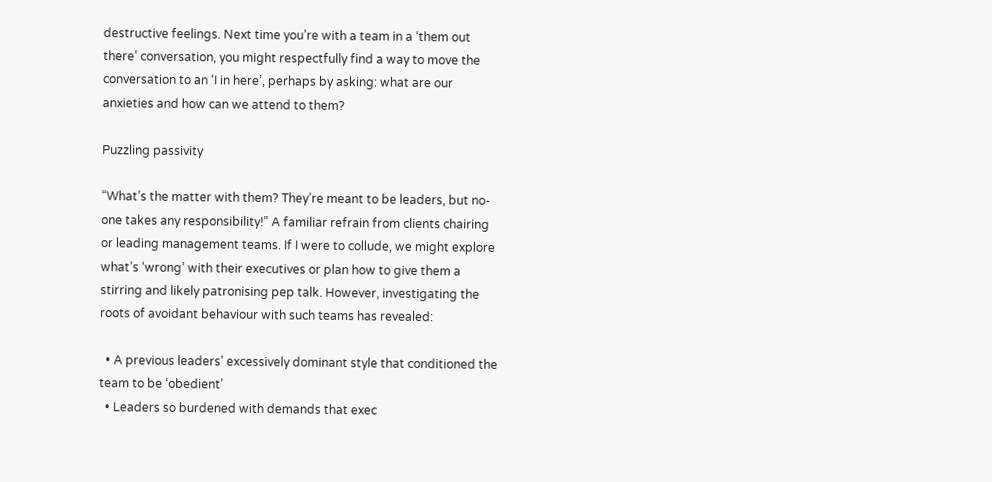destructive feelings. Next time you’re with a team in a ‘them out there’ conversation, you might respectfully find a way to move the conversation to an ‘I in here’, perhaps by asking: what are our anxieties and how can we attend to them?

Puzzling passivity

“What’s the matter with them? They’re meant to be leaders, but no-one takes any responsibility!” A familiar refrain from clients chairing or leading management teams. If I were to collude, we might explore what’s ‘wrong’ with their executives or plan how to give them a stirring and likely patronising pep talk. However, investigating the roots of avoidant behaviour with such teams has revealed:

  • A previous leaders’ excessively dominant style that conditioned the team to be ‘obedient’
  • Leaders so burdened with demands that exec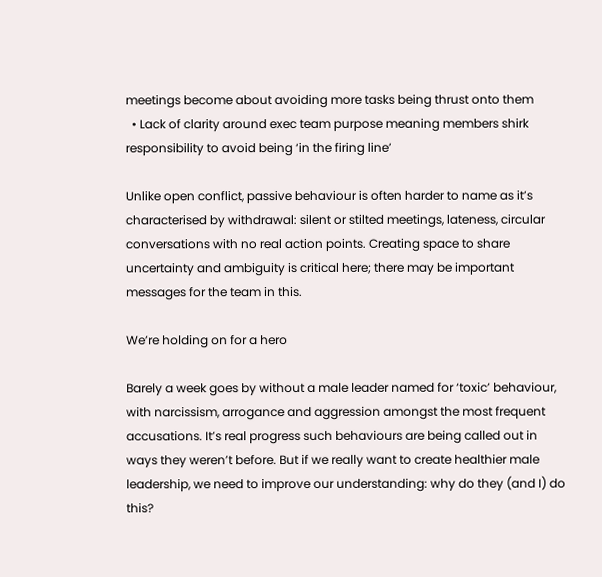meetings become about avoiding more tasks being thrust onto them
  • Lack of clarity around exec team purpose meaning members shirk responsibility to avoid being ‘in the firing line’

Unlike open conflict, passive behaviour is often harder to name as it’s characterised by withdrawal: silent or stilted meetings, lateness, circular conversations with no real action points. Creating space to share uncertainty and ambiguity is critical here; there may be important messages for the team in this.

We’re holding on for a hero

Barely a week goes by without a male leader named for ‘toxic’ behaviour, with narcissism, arrogance and aggression amongst the most frequent accusations. It’s real progress such behaviours are being called out in ways they weren’t before. But if we really want to create healthier male leadership, we need to improve our understanding: why do they (and I) do this?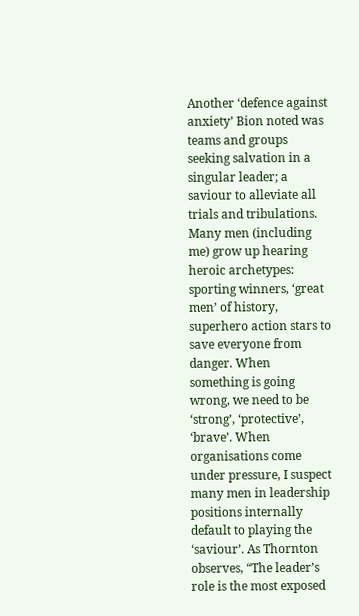Another ‘defence against anxiety’ Bion noted was teams and groups seeking salvation in a singular leader; a saviour to alleviate all trials and tribulations. Many men (including me) grow up hearing heroic archetypes: sporting winners, ‘great men’ of history, superhero action stars to save everyone from danger. When something is going wrong, we need to be ‘strong’, ‘protective’, ‘brave’. When organisations come under pressure, I suspect many men in leadership positions internally default to playing the ‘saviour’. As Thornton observes, “The leader’s role is the most exposed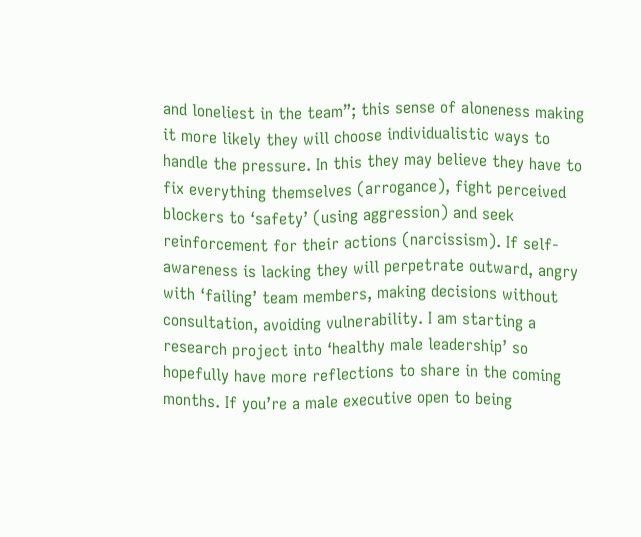and loneliest in the team”; this sense of aloneness making it more likely they will choose individualistic ways to handle the pressure. In this they may believe they have to fix everything themselves (arrogance), fight perceived blockers to ‘safety’ (using aggression) and seek reinforcement for their actions (narcissism). If self-awareness is lacking they will perpetrate outward, angry with ‘failing’ team members, making decisions without consultation, avoiding vulnerability. I am starting a research project into ‘healthy male leadership’ so hopefully have more reflections to share in the coming months. If you’re a male executive open to being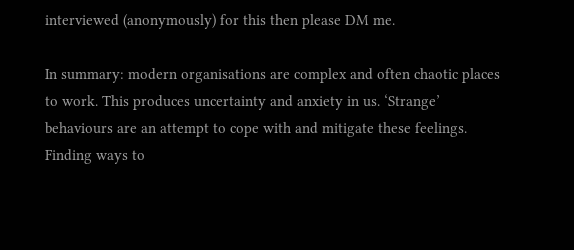interviewed (anonymously) for this then please DM me.

In summary: modern organisations are complex and often chaotic places to work. This produces uncertainty and anxiety in us. ‘Strange’ behaviours are an attempt to cope with and mitigate these feelings. Finding ways to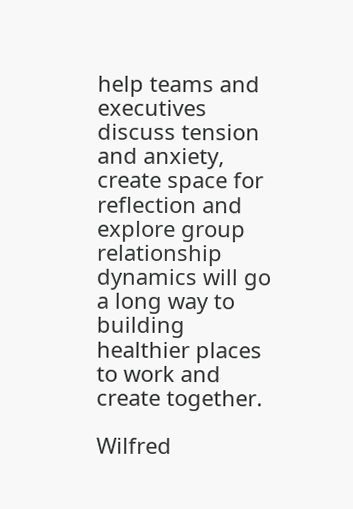help teams and executives discuss tension and anxiety, create space for reflection and explore group relationship dynamics will go a long way to building healthier places to work and create together.

Wilfred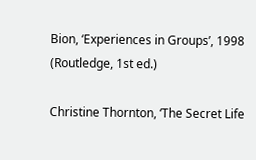Bion, ‘Experiences in Groups’, 1998 (Routledge, 1st ed.)

Christine Thornton, ‘The Secret Life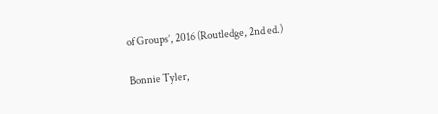of Groups’, 2016 (Routledge, 2nd ed.)

Bonnie Tyler,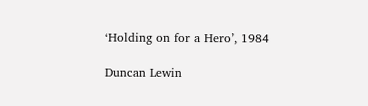‘Holding on for a Hero’, 1984

Duncan Lewin